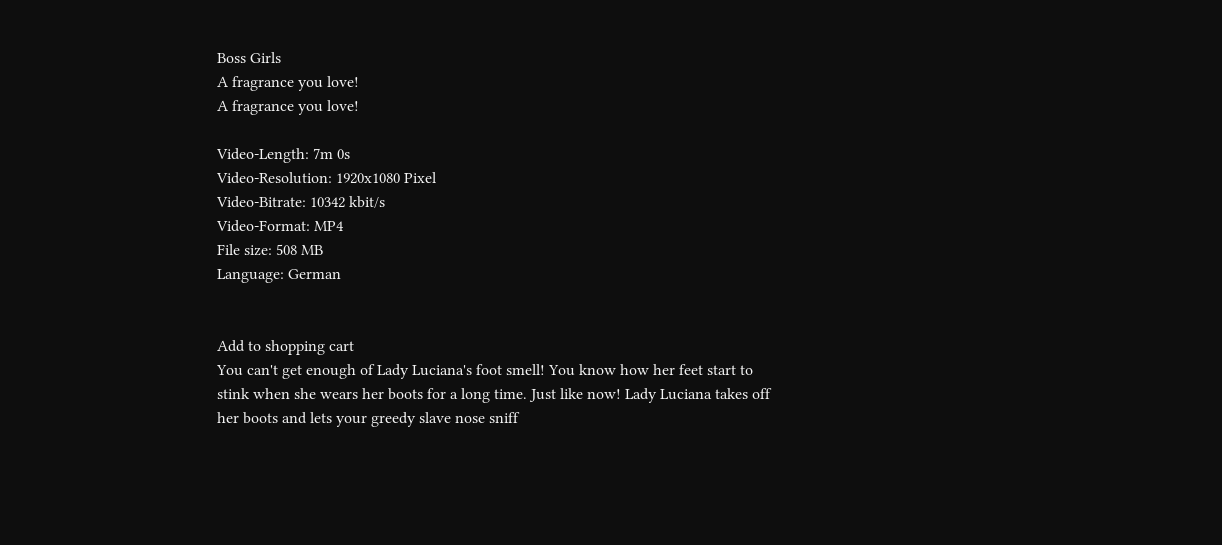Boss Girls
A fragrance you love!
A fragrance you love!

Video-Length: 7m 0s
Video-Resolution: 1920x1080 Pixel
Video-Bitrate: 10342 kbit/s
Video-Format: MP4
File size: 508 MB
Language: German


Add to shopping cart
You can't get enough of Lady Luciana's foot smell! You know how her feet start to stink when she wears her boots for a long time. Just like now! Lady Luciana takes off her boots and lets your greedy slave nose sniff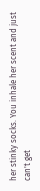her stinky socks. You inhale her scent and just can't get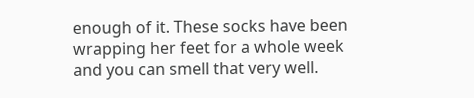enough of it. These socks have been wrapping her feet for a whole week and you can smell that very well.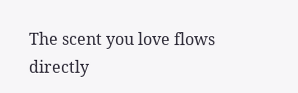The scent you love flows directly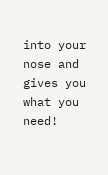into your nose and gives you what you need!